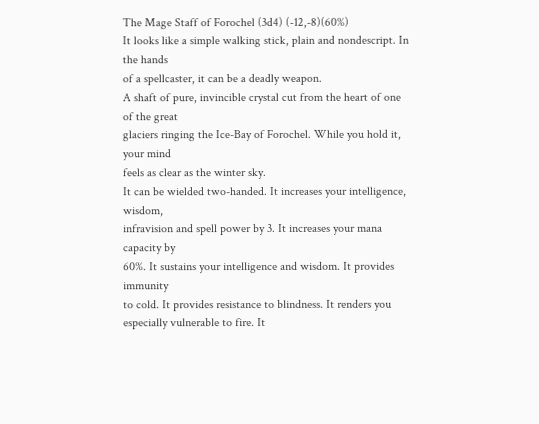The Mage Staff of Forochel (3d4) (-12,-8)(60%)
It looks like a simple walking stick, plain and nondescript. In the hands
of a spellcaster, it can be a deadly weapon.
A shaft of pure, invincible crystal cut from the heart of one of the great
glaciers ringing the Ice-Bay of Forochel. While you hold it, your mind
feels as clear as the winter sky.
It can be wielded two-handed. It increases your intelligence, wisdom,
infravision and spell power by 3. It increases your mana capacity by
60%. It sustains your intelligence and wisdom. It provides immunity
to cold. It provides resistance to blindness. It renders you
especially vulnerable to fire. It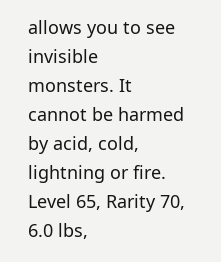allows you to see invisible
monsters. It cannot be harmed by acid, cold, lightning or fire.
Level 65, Rarity 70, 6.0 lbs,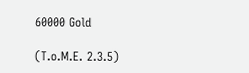60000 Gold

(T.o.M.E. 2.3.5)